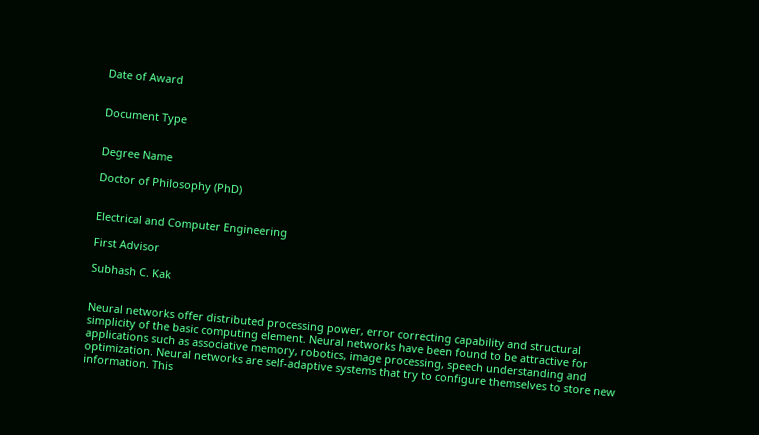Date of Award


Document Type


Degree Name

Doctor of Philosophy (PhD)


Electrical and Computer Engineering

First Advisor

Subhash C. Kak


Neural networks offer distributed processing power, error correcting capability and structural simplicity of the basic computing element. Neural networks have been found to be attractive for applications such as associative memory, robotics, image processing, speech understanding and optimization. Neural networks are self-adaptive systems that try to configure themselves to store new information. This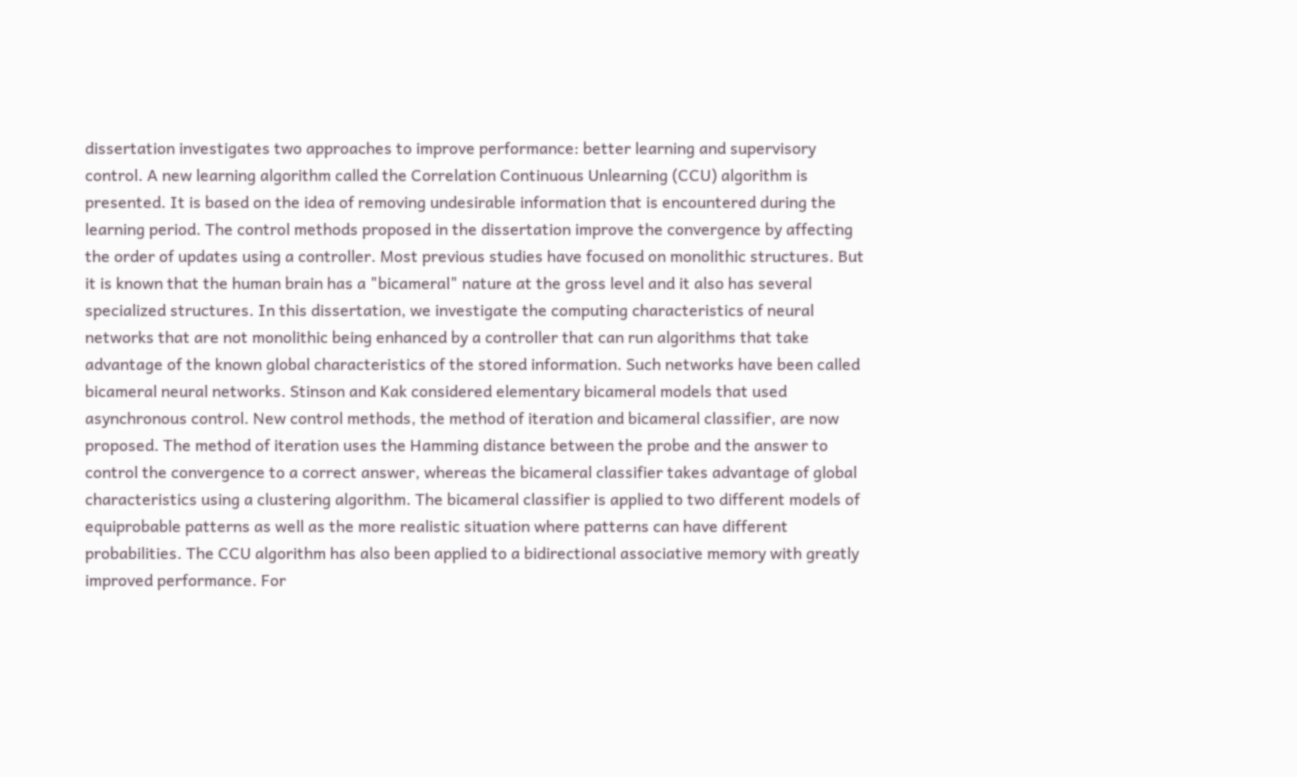dissertation investigates two approaches to improve performance: better learning and supervisory control. A new learning algorithm called the Correlation Continuous Unlearning (CCU) algorithm is presented. It is based on the idea of removing undesirable information that is encountered during the learning period. The control methods proposed in the dissertation improve the convergence by affecting the order of updates using a controller. Most previous studies have focused on monolithic structures. But it is known that the human brain has a "bicameral" nature at the gross level and it also has several specialized structures. In this dissertation, we investigate the computing characteristics of neural networks that are not monolithic being enhanced by a controller that can run algorithms that take advantage of the known global characteristics of the stored information. Such networks have been called bicameral neural networks. Stinson and Kak considered elementary bicameral models that used asynchronous control. New control methods, the method of iteration and bicameral classifier, are now proposed. The method of iteration uses the Hamming distance between the probe and the answer to control the convergence to a correct answer, whereas the bicameral classifier takes advantage of global characteristics using a clustering algorithm. The bicameral classifier is applied to two different models of equiprobable patterns as well as the more realistic situation where patterns can have different probabilities. The CCU algorithm has also been applied to a bidirectional associative memory with greatly improved performance. For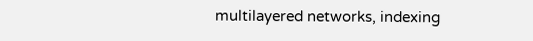multilayered networks, indexing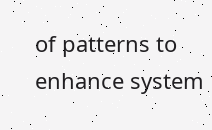of patterns to enhance system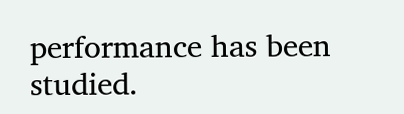performance has been studied.